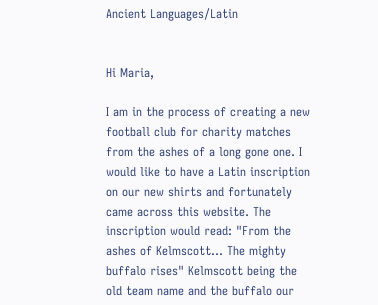Ancient Languages/Latin


Hi Maria,

I am in the process of creating a new football club for charity matches from the ashes of a long gone one. I would like to have a Latin inscription on our new shirts and fortunately came across this website. The inscription would read: "From the ashes of Kelmscott... The mighty buffalo rises" Kelmscott being the old team name and the buffalo our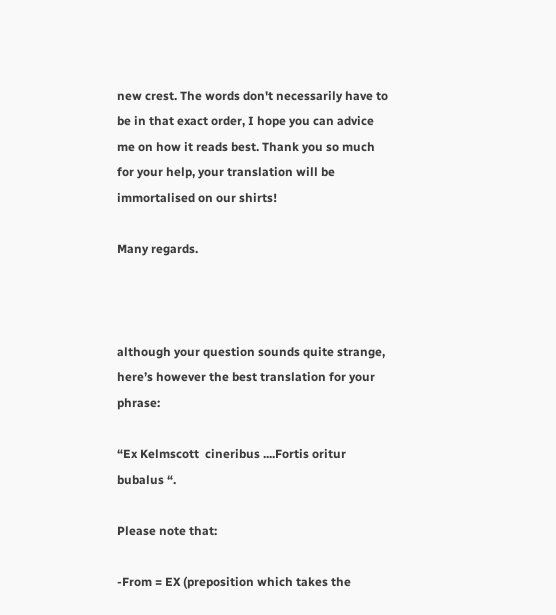new crest. The words don't necessarily have to be in that exact order, I hope you can advice me on how it reads best. Thank you so much for your help, your translation will be immortalised on our shirts!

Many regards.



although your question sounds quite strange, here’s however the best translation for your phrase:

“Ex Kelmscott  cineribus ....Fortis oritur bubalus “.

Please note that:

-From = EX (preposition which takes the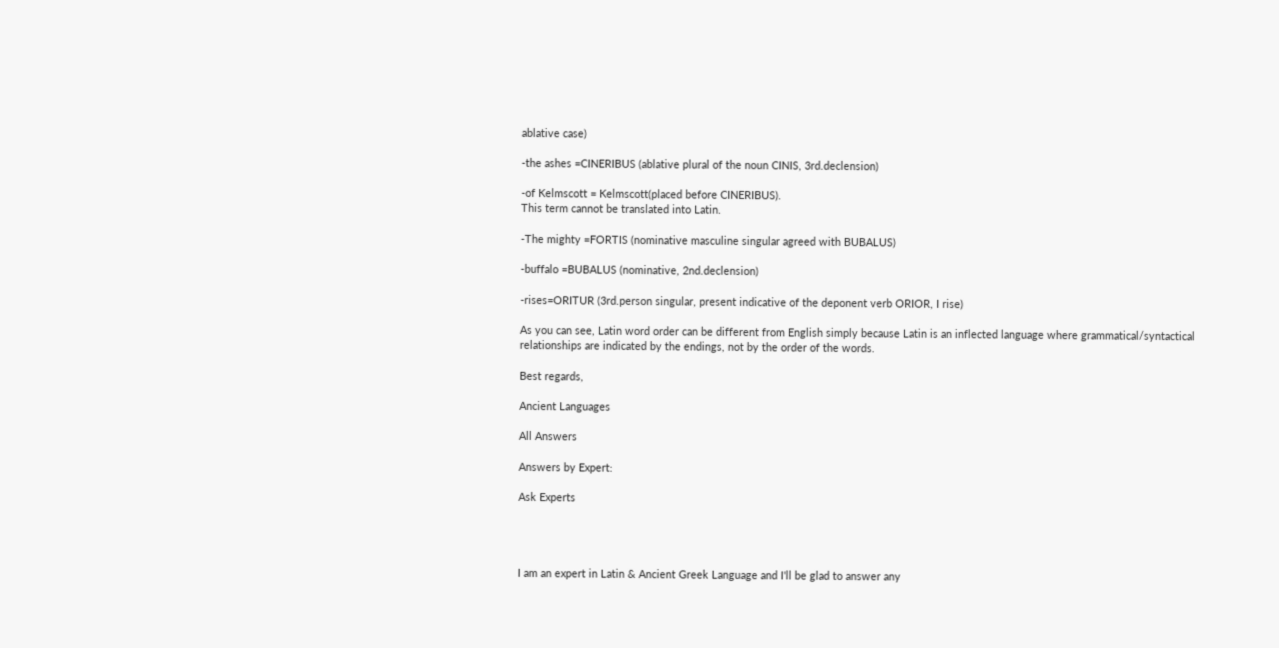ablative case)

-the ashes =CINERIBUS (ablative plural of the noun CINIS, 3rd.declension)

-of Kelmscott = Kelmscott(placed before CINERIBUS).
This term cannot be translated into Latin.

-The mighty =FORTIS (nominative masculine singular agreed with BUBALUS)

-buffalo =BUBALUS (nominative, 2nd.declension)

-rises=ORITUR (3rd.person singular, present indicative of the deponent verb ORIOR, I rise)

As you can see, Latin word order can be different from English simply because Latin is an inflected language where grammatical/syntactical relationships are indicated by the endings, not by the order of the words.

Best regards,

Ancient Languages

All Answers

Answers by Expert:

Ask Experts




I am an expert in Latin & Ancient Greek Language and I'll be glad to answer any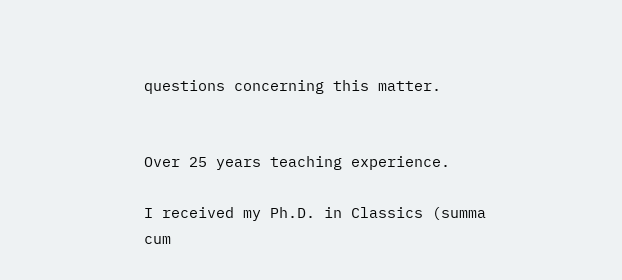questions concerning this matter.


Over 25 years teaching experience.

I received my Ph.D. in Classics (summa cum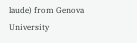laude) from Genova University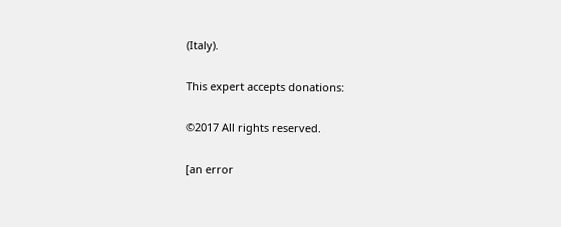(Italy).

This expert accepts donations:

©2017 All rights reserved.

[an error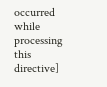occurred while processing this directive]